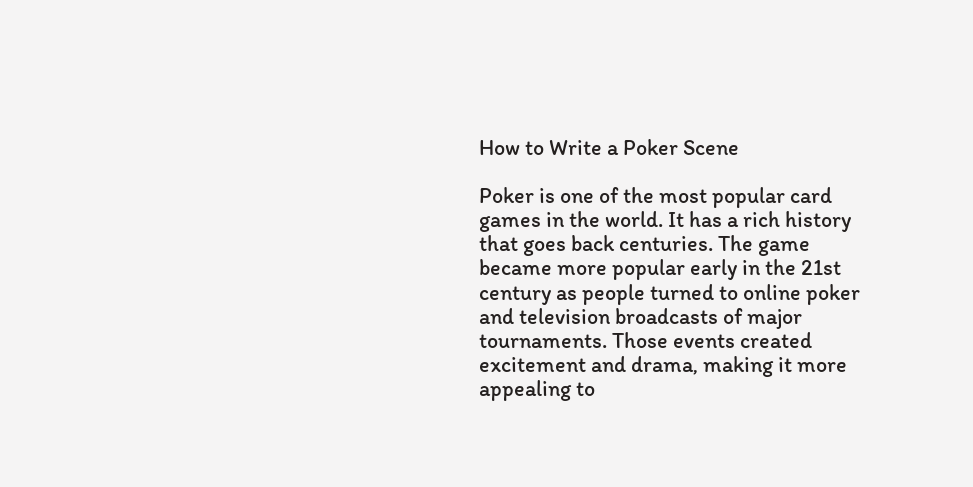How to Write a Poker Scene

Poker is one of the most popular card games in the world. It has a rich history that goes back centuries. The game became more popular early in the 21st century as people turned to online poker and television broadcasts of major tournaments. Those events created excitement and drama, making it more appealing to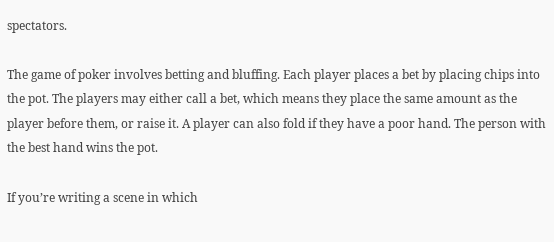spectators.

The game of poker involves betting and bluffing. Each player places a bet by placing chips into the pot. The players may either call a bet, which means they place the same amount as the player before them, or raise it. A player can also fold if they have a poor hand. The person with the best hand wins the pot.

If you’re writing a scene in which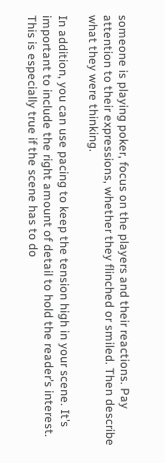someone is playing poker, focus on the players and their reactions. Pay attention to their expressions, whether they flinched or smiled. Then describe what they were thinking.

In addition, you can use pacing to keep the tension high in your scene. It’s important to include the right amount of detail to hold the reader’s interest. This is especially true if the scene has to do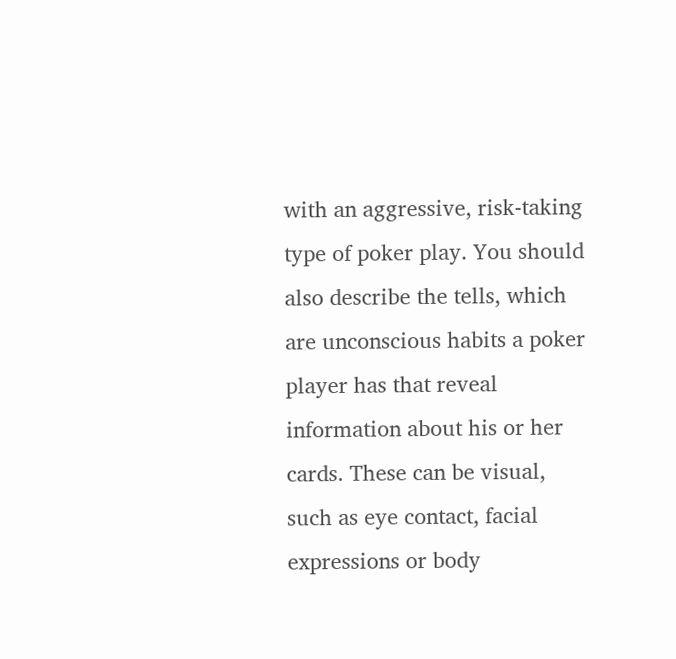with an aggressive, risk-taking type of poker play. You should also describe the tells, which are unconscious habits a poker player has that reveal information about his or her cards. These can be visual, such as eye contact, facial expressions or body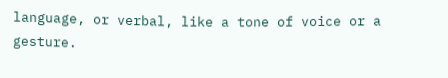language, or verbal, like a tone of voice or a gesture.